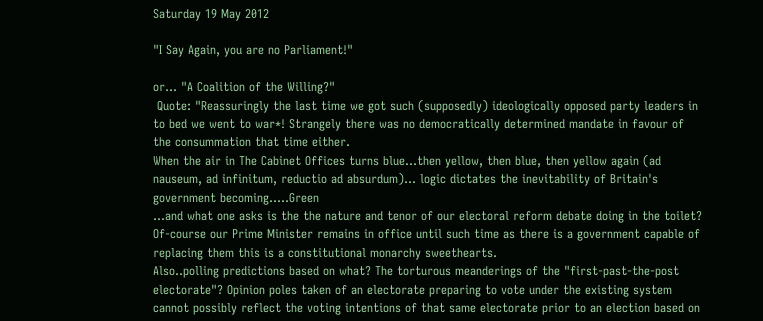Saturday 19 May 2012

"I Say Again, you are no Parliament!"

or... "A Coalition of the Willing?"
 Quote: "Reassuringly the last time we got such (supposedly) ideologically opposed party leaders in to bed we went to war*! Strangely there was no democratically determined mandate in favour of the consummation that time either.
When the air in The Cabinet Offices turns blue...then yellow, then blue, then yellow again (ad nauseum, ad infinitum, reductio ad absurdum)... logic dictates the inevitability of Britain's government becoming.....Green
...and what one asks is the the nature and tenor of our electoral reform debate doing in the toilet? Of-course our Prime Minister remains in office until such time as there is a government capable of replacing them this is a constitutional monarchy sweethearts.
Also..polling predictions based on what? The torturous meanderings of the "first-past-the-post electorate"? Opinion poles taken of an electorate preparing to vote under the existing system cannot possibly reflect the voting intentions of that same electorate prior to an election based on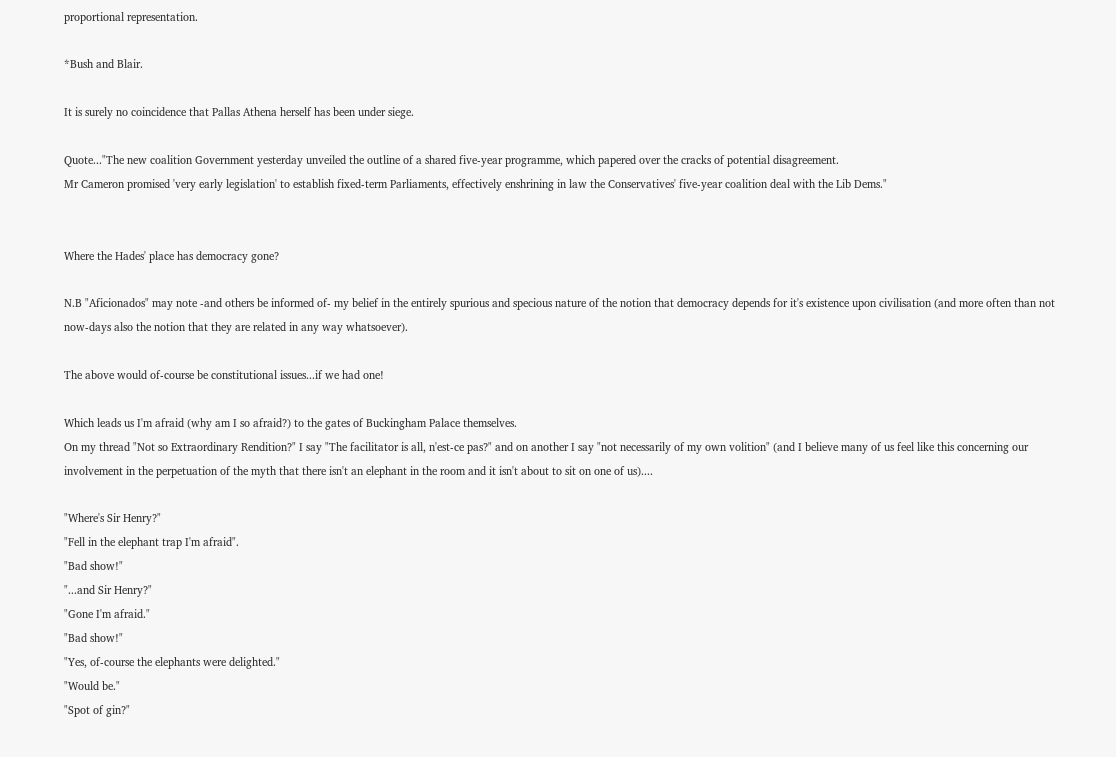proportional representation.

*Bush and Blair.

It is surely no coincidence that Pallas Athena herself has been under siege.

Quote..."The new coalition Government yesterday unveiled the outline of a shared five-year programme, which papered over the cracks of potential disagreement.
Mr Cameron promised 'very early legislation' to establish fixed-term Parliaments, effectively enshrining in law the Conservatives' five-year coalition deal with the Lib Dems."


Where the Hades' place has democracy gone?

N.B "Aficionados" may note -and others be informed of- my belief in the entirely spurious and specious nature of the notion that democracy depends for it's existence upon civilisation (and more often than not now-days also the notion that they are related in any way whatsoever).

The above would of-course be constitutional issues...if we had one!

Which leads us I'm afraid (why am I so afraid?) to the gates of Buckingham Palace themselves.
On my thread "Not so Extraordinary Rendition?" I say "The facilitator is all, n'est-ce pas?" and on another I say "not necessarily of my own volition" (and I believe many of us feel like this concerning our involvement in the perpetuation of the myth that there isn't an elephant in the room and it isn't about to sit on one of us)....

"Where's Sir Henry?"
"Fell in the elephant trap I'm afraid".
"Bad show!"
"...and Sir Henry?"
"Gone I'm afraid."
"Bad show!"
"Yes, of-course the elephants were delighted."
"Would be."
"Spot of gin?"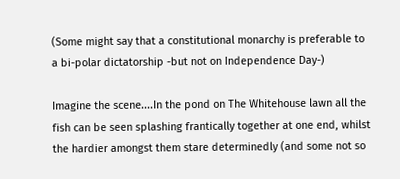(Some might say that a constitutional monarchy is preferable to a bi-polar dictatorship -but not on Independence Day-)

Imagine the scene....In the pond on The Whitehouse lawn all the fish can be seen splashing frantically together at one end, whilst the hardier amongst them stare determinedly (and some not so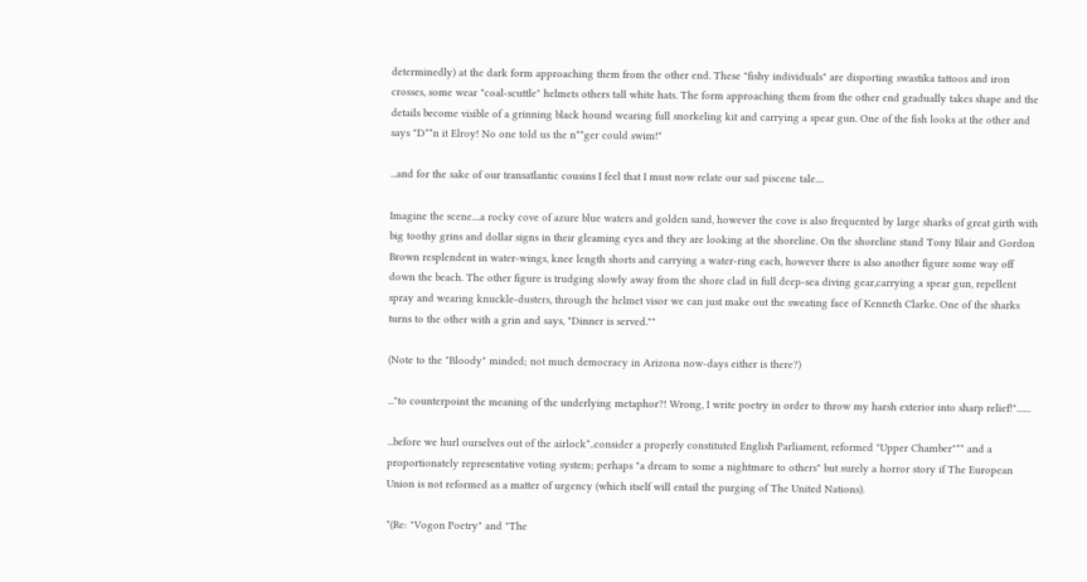determinedly) at the dark form approaching them from the other end. These "fishy individuals" are disporting swastika tattoos and iron crosses, some wear "coal-scuttle" helmets others tall white hats. The form approaching them from the other end gradually takes shape and the details become visible of a grinning black hound wearing full snorkeling kit and carrying a spear gun. One of the fish looks at the other and says "D**n it Elroy! No one told us the n**ger could swim!"

...and for the sake of our transatlantic cousins I feel that I must now relate our sad piscene tale....

Imagine the scene....a rocky cove of azure blue waters and golden sand, however the cove is also frequented by large sharks of great girth with big toothy grins and dollar signs in their gleaming eyes and they are looking at the shoreline. On the shoreline stand Tony Blair and Gordon Brown resplendent in water-wings, knee length shorts and carrying a water-ring each, however there is also another figure some way off down the beach. The other figure is trudging slowly away from the shore clad in full deep-sea diving gear,carrying a spear gun, repellent spray and wearing knuckle-dusters, through the helmet visor we can just make out the sweating face of Kenneth Clarke. One of the sharks turns to the other with a grin and says, "Dinner is served.""

(Note to the "Bloody" minded; not much democracy in Arizona now-days either is there?)

..."to counterpoint the meaning of the underlying metaphor?! Wrong, I write poetry in order to throw my harsh exterior into sharp relief!".......

...before we hurl ourselves out of the airlock*..consider a properly constituted English Parliament, reformed "Upper Chamber"** and a proportionately representative voting system; perhaps "a dream to some a nightmare to others" but surely a horror story if The European Union is not reformed as a matter of urgency (which itself will entail the purging of The United Nations).

*(Re: "Vogon Poetry" and "The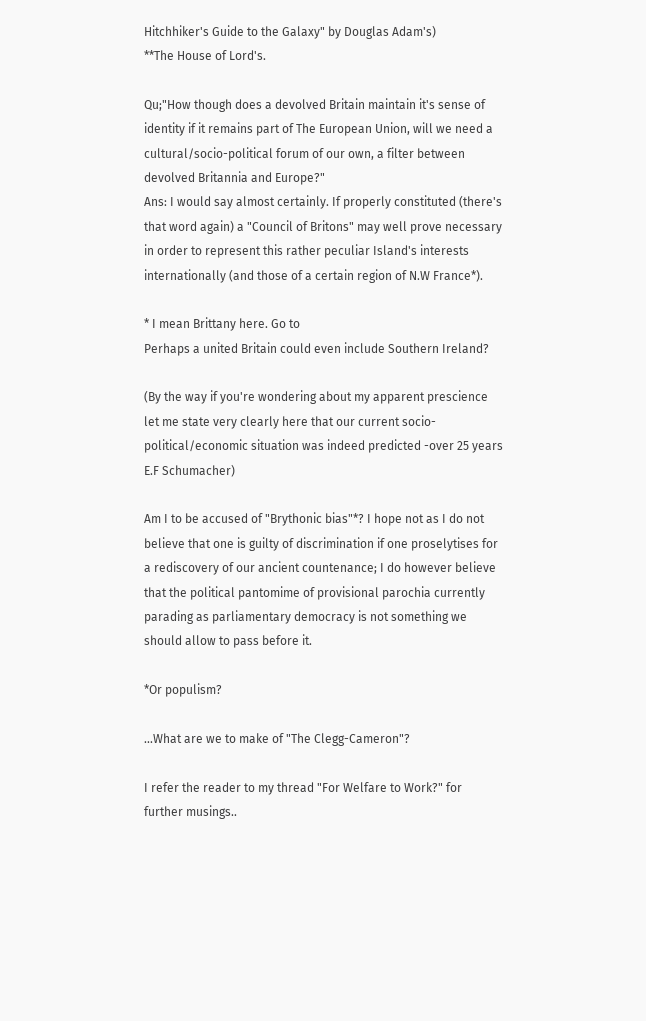Hitchhiker's Guide to the Galaxy" by Douglas Adam's)
**The House of Lord's.

Qu;"How though does a devolved Britain maintain it's sense of identity if it remains part of The European Union, will we need a cultural/socio-political forum of our own, a filter between devolved Britannia and Europe?"
Ans: I would say almost certainly. If properly constituted (there's that word again) a "Council of Britons" may well prove necessary in order to represent this rather peculiar Island's interests internationally (and those of a certain region of N.W France*).

* I mean Brittany here. Go to
Perhaps a united Britain could even include Southern Ireland?

(By the way if you're wondering about my apparent prescience let me state very clearly here that our current socio-political/economic situation was indeed predicted -over 25 years E.F Schumacher)

Am I to be accused of "Brythonic bias"*? I hope not as I do not believe that one is guilty of discrimination if one proselytises for a rediscovery of our ancient countenance; I do however believe that the political pantomime of provisional parochia currently parading as parliamentary democracy is not something we should allow to pass before it.

*Or populism?

...What are we to make of "The Clegg-Cameron"?

I refer the reader to my thread "For Welfare to Work?" for further musings..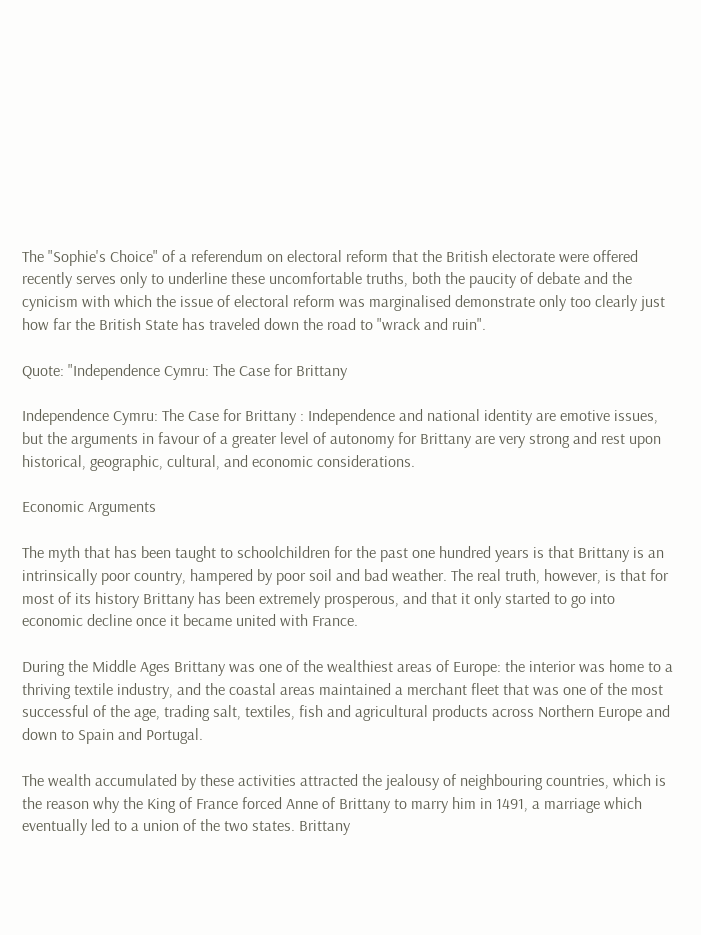The "Sophie's Choice" of a referendum on electoral reform that the British electorate were offered recently serves only to underline these uncomfortable truths, both the paucity of debate and the cynicism with which the issue of electoral reform was marginalised demonstrate only too clearly just how far the British State has traveled down the road to "wrack and ruin".

Quote: "Independence Cymru: The Case for Brittany

Independence Cymru: The Case for Brittany : Independence and national identity are emotive issues, but the arguments in favour of a greater level of autonomy for Brittany are very strong and rest upon historical, geographic, cultural, and economic considerations.

Economic Arguments

The myth that has been taught to schoolchildren for the past one hundred years is that Brittany is an intrinsically poor country, hampered by poor soil and bad weather. The real truth, however, is that for most of its history Brittany has been extremely prosperous, and that it only started to go into economic decline once it became united with France.

During the Middle Ages Brittany was one of the wealthiest areas of Europe: the interior was home to a thriving textile industry, and the coastal areas maintained a merchant fleet that was one of the most successful of the age, trading salt, textiles, fish and agricultural products across Northern Europe and down to Spain and Portugal.

The wealth accumulated by these activities attracted the jealousy of neighbouring countries, which is the reason why the King of France forced Anne of Brittany to marry him in 1491, a marriage which eventually led to a union of the two states. Brittany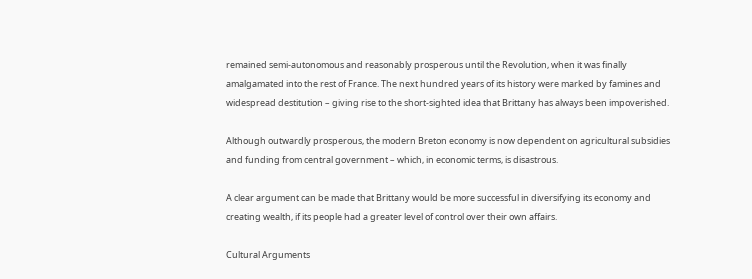remained semi-autonomous and reasonably prosperous until the Revolution, when it was finally amalgamated into the rest of France. The next hundred years of its history were marked by famines and widespread destitution – giving rise to the short-sighted idea that Brittany has always been impoverished.

Although outwardly prosperous, the modern Breton economy is now dependent on agricultural subsidies and funding from central government – which, in economic terms, is disastrous.

A clear argument can be made that Brittany would be more successful in diversifying its economy and creating wealth, if its people had a greater level of control over their own affairs.

Cultural Arguments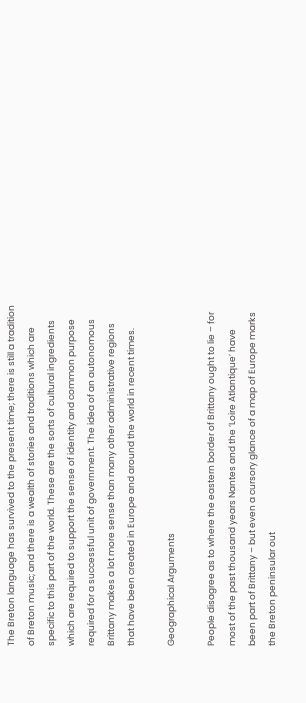The Breton language has survived to the present time; there is still a tradition of Breton music; and there is a wealth of stories and traditions which are specific to this part of the world. These are the sorts of cultural ingredients which are required to support the sense of identity and common purpose required for a successful unit of government. The idea of an autonomous Brittany makes a lot more sense than many other administrative regions that have been created in Europe and around the world in recent times.

Geographical Arguments

People disagree as to where the eastern border of Brittany ought to lie – for most of the past thousand years Nantes and the ‘Loire Atlantique’ have been part of Brittany – but even a cursory glance of a map of Europe marks the Breton peninsular out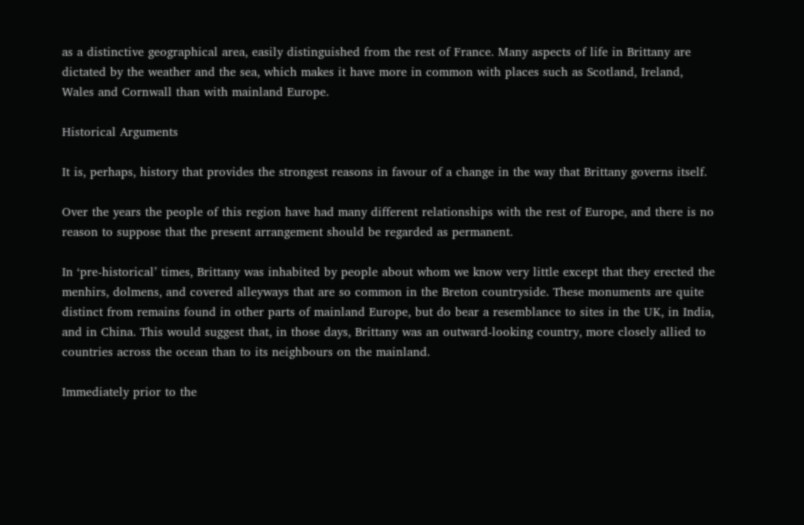as a distinctive geographical area, easily distinguished from the rest of France. Many aspects of life in Brittany are dictated by the weather and the sea, which makes it have more in common with places such as Scotland, Ireland, Wales and Cornwall than with mainland Europe.

Historical Arguments

It is, perhaps, history that provides the strongest reasons in favour of a change in the way that Brittany governs itself.

Over the years the people of this region have had many different relationships with the rest of Europe, and there is no reason to suppose that the present arrangement should be regarded as permanent.

In ‘pre-historical’ times, Brittany was inhabited by people about whom we know very little except that they erected the menhirs, dolmens, and covered alleyways that are so common in the Breton countryside. These monuments are quite distinct from remains found in other parts of mainland Europe, but do bear a resemblance to sites in the UK, in India, and in China. This would suggest that, in those days, Brittany was an outward-looking country, more closely allied to countries across the ocean than to its neighbours on the mainland.

Immediately prior to the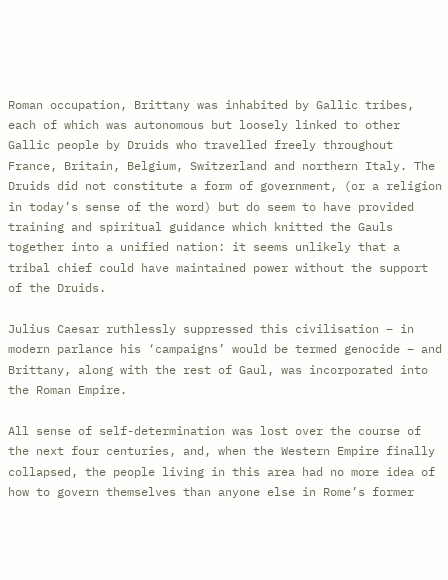Roman occupation, Brittany was inhabited by Gallic tribes, each of which was autonomous but loosely linked to other Gallic people by Druids who travelled freely throughout France, Britain, Belgium, Switzerland and northern Italy. The Druids did not constitute a form of government, (or a religion in today’s sense of the word) but do seem to have provided training and spiritual guidance which knitted the Gauls together into a unified nation: it seems unlikely that a tribal chief could have maintained power without the support of the Druids.

Julius Caesar ruthlessly suppressed this civilisation – in modern parlance his ‘campaigns’ would be termed genocide – and Brittany, along with the rest of Gaul, was incorporated into the Roman Empire.

All sense of self-determination was lost over the course of the next four centuries, and, when the Western Empire finally collapsed, the people living in this area had no more idea of how to govern themselves than anyone else in Rome’s former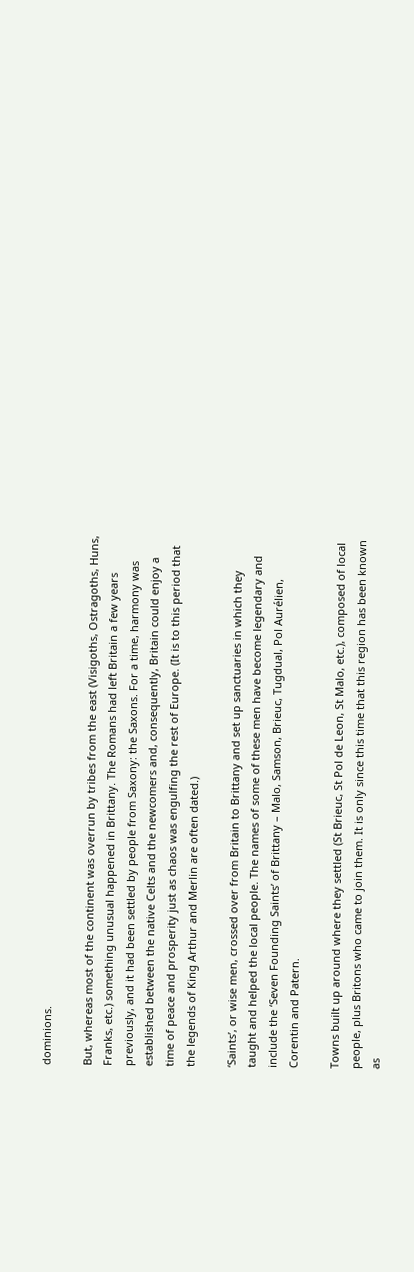dominions.

But, whereas most of the continent was overrun by tribes from the east (Visigoths, Ostragoths, Huns, Franks, etc.) something unusual happened in Brittany. The Romans had left Britain a few years previously, and it had been settled by people from Saxony: the Saxons. For a time, harmony was established between the native Celts and the newcomers and, consequently, Britain could enjoy a time of peace and prosperity just as chaos was engulfing the rest of Europe. (It is to this period that the legends of King Arthur and Merlin are often dated.)

‘Saints’, or wise men, crossed over from Britain to Brittany and set up sanctuaries in which they taught and helped the local people. The names of some of these men have become legendary and include the ‘Seven Founding Saints’ of Brittany – Malo, Samson, Brieuc, Tugdual, Pol Aurélien, Corentin and Patern.

Towns built up around where they settled (St Brieuc, St Pol de Leon, St Malo, etc.), composed of local people, plus Britons who came to join them. It is only since this time that this region has been known as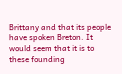Brittany and that its people have spoken Breton. It would seem that it is to these founding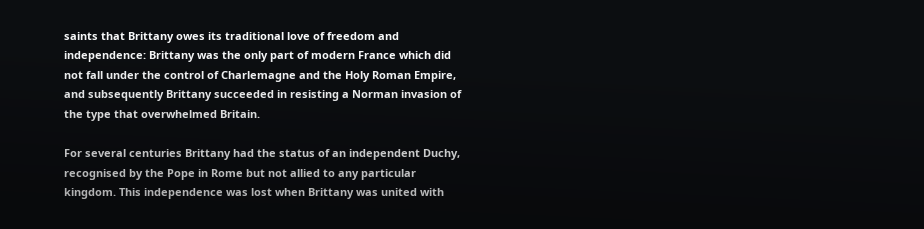saints that Brittany owes its traditional love of freedom and independence: Brittany was the only part of modern France which did not fall under the control of Charlemagne and the Holy Roman Empire, and subsequently Brittany succeeded in resisting a Norman invasion of the type that overwhelmed Britain.

For several centuries Brittany had the status of an independent Duchy, recognised by the Pope in Rome but not allied to any particular kingdom. This independence was lost when Brittany was united with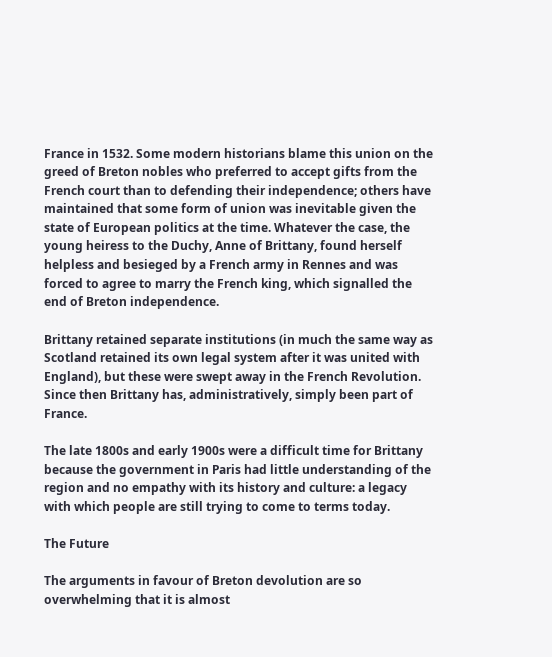France in 1532. Some modern historians blame this union on the greed of Breton nobles who preferred to accept gifts from the French court than to defending their independence; others have maintained that some form of union was inevitable given the state of European politics at the time. Whatever the case, the young heiress to the Duchy, Anne of Brittany, found herself helpless and besieged by a French army in Rennes and was forced to agree to marry the French king, which signalled the end of Breton independence.

Brittany retained separate institutions (in much the same way as Scotland retained its own legal system after it was united with England), but these were swept away in the French Revolution. Since then Brittany has, administratively, simply been part of France.

The late 1800s and early 1900s were a difficult time for Brittany because the government in Paris had little understanding of the region and no empathy with its history and culture: a legacy with which people are still trying to come to terms today.

The Future

The arguments in favour of Breton devolution are so overwhelming that it is almost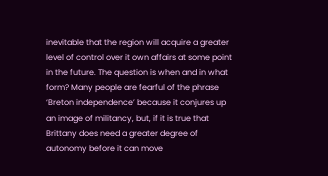inevitable that the region will acquire a greater level of control over it own affairs at some point in the future. The question is when and in what form? Many people are fearful of the phrase ‘Breton independence’ because it conjures up an image of militancy, but, if it is true that Brittany does need a greater degree of autonomy before it can move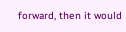forward, then it would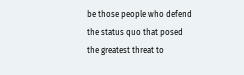be those people who defend the status quo that posed the greatest threat to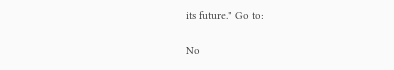its future." Go to:

No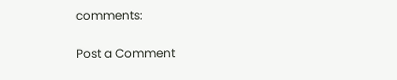comments:

Post a Comment